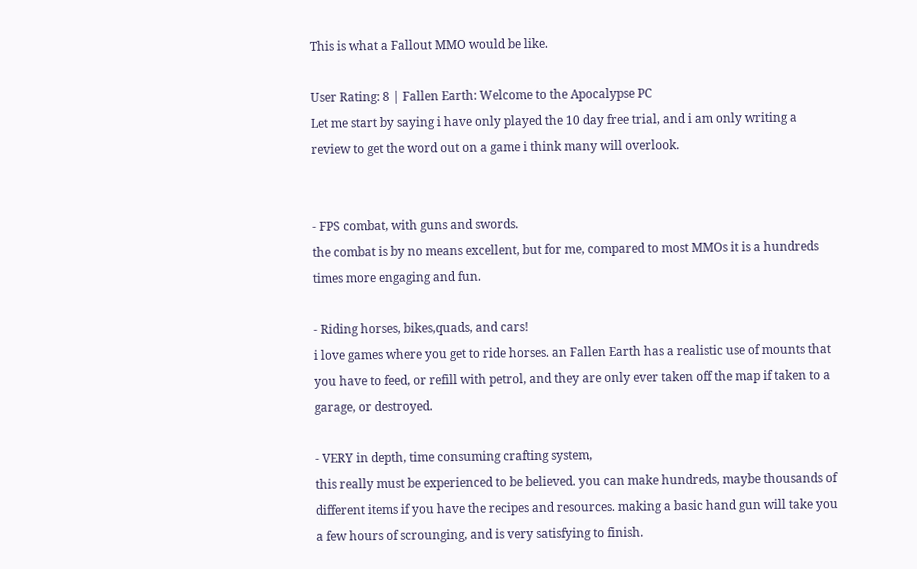This is what a Fallout MMO would be like.

User Rating: 8 | Fallen Earth: Welcome to the Apocalypse PC
Let me start by saying i have only played the 10 day free trial, and i am only writing a review to get the word out on a game i think many will overlook.


- FPS combat, with guns and swords.
the combat is by no means excellent, but for me, compared to most MMOs it is a hundreds times more engaging and fun.

- Riding horses, bikes,quads, and cars!
i love games where you get to ride horses. an Fallen Earth has a realistic use of mounts that you have to feed, or refill with petrol, and they are only ever taken off the map if taken to a garage, or destroyed.

- VERY in depth, time consuming crafting system,
this really must be experienced to be believed. you can make hundreds, maybe thousands of different items if you have the recipes and resources. making a basic hand gun will take you a few hours of scrounging, and is very satisfying to finish.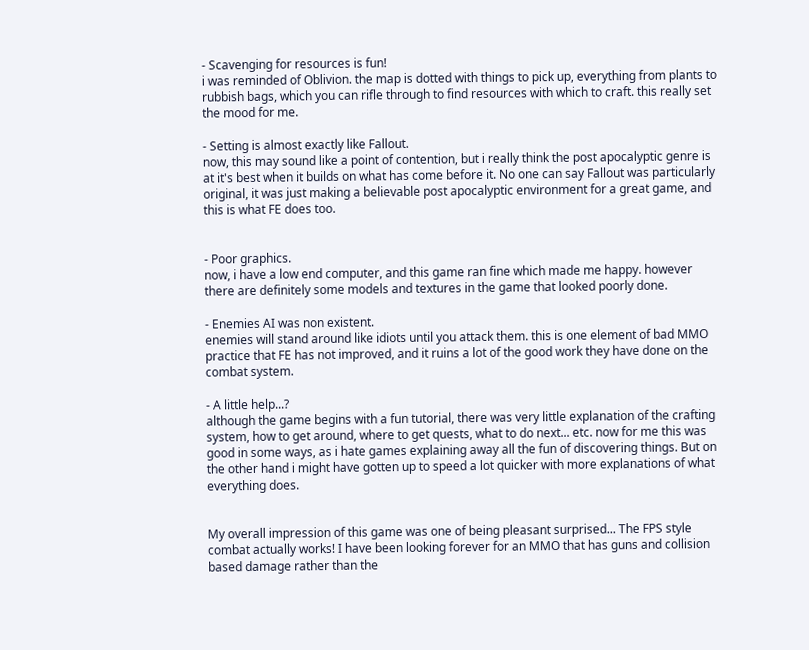- Scavenging for resources is fun!
i was reminded of Oblivion. the map is dotted with things to pick up, everything from plants to rubbish bags, which you can rifle through to find resources with which to craft. this really set the mood for me.

- Setting is almost exactly like Fallout.
now, this may sound like a point of contention, but i really think the post apocalyptic genre is at it's best when it builds on what has come before it. No one can say Fallout was particularly original, it was just making a believable post apocalyptic environment for a great game, and this is what FE does too.


- Poor graphics.
now, i have a low end computer, and this game ran fine which made me happy. however there are definitely some models and textures in the game that looked poorly done.

- Enemies AI was non existent.
enemies will stand around like idiots until you attack them. this is one element of bad MMO practice that FE has not improved, and it ruins a lot of the good work they have done on the combat system.

- A little help...?
although the game begins with a fun tutorial, there was very little explanation of the crafting system, how to get around, where to get quests, what to do next... etc. now for me this was good in some ways, as i hate games explaining away all the fun of discovering things. But on the other hand i might have gotten up to speed a lot quicker with more explanations of what everything does.


My overall impression of this game was one of being pleasant surprised... The FPS style combat actually works! I have been looking forever for an MMO that has guns and collision based damage rather than the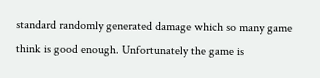standard randomly generated damage which so many game think is good enough. Unfortunately the game is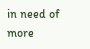in need of more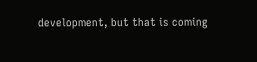development, but that is coming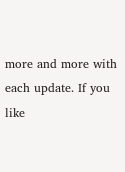more and more with each update. If you like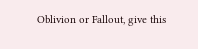Oblivion or Fallout, give this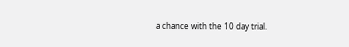a chance with the 10 day trial.